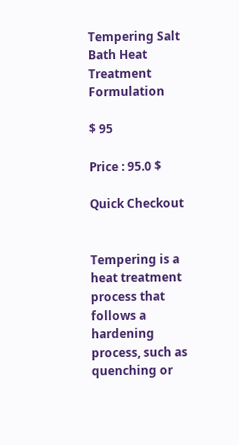Tempering Salt Bath Heat Treatment Formulation

$ 95

Price : 95.0 $

Quick Checkout


Tempering is a heat treatment process that follows a hardening process, such as quenching or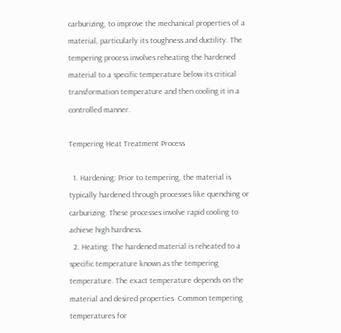carburizing, to improve the mechanical properties of a material, particularly its toughness and ductility. The tempering process involves reheating the hardened material to a specific temperature below its critical transformation temperature and then cooling it in a controlled manner.

Tempering Heat Treatment Process

  1. Hardening: Prior to tempering, the material is typically hardened through processes like quenching or carburizing. These processes involve rapid cooling to achieve high hardness.
  2. Heating: The hardened material is reheated to a specific temperature known as the tempering temperature. The exact temperature depends on the material and desired properties. Common tempering temperatures for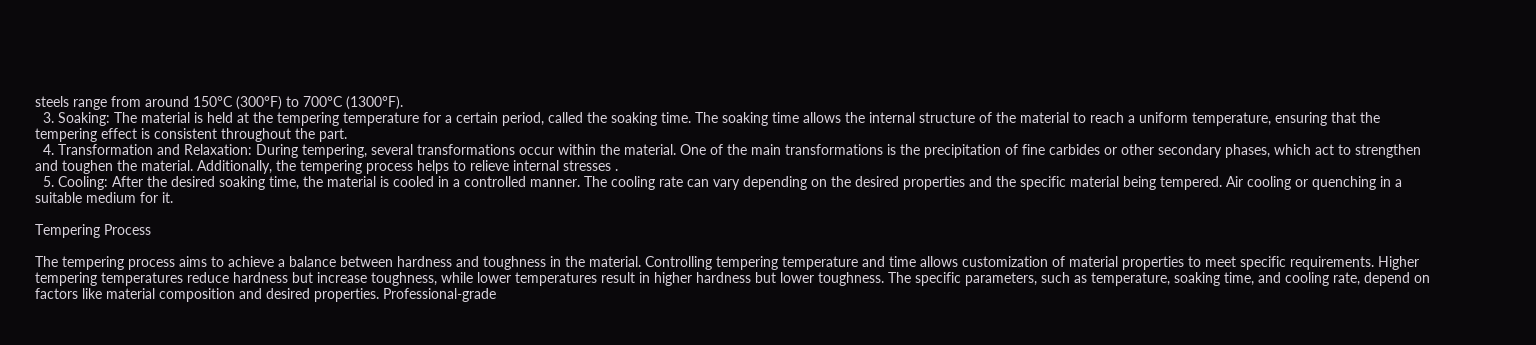steels range from around 150°C (300°F) to 700°C (1300°F).
  3. Soaking: The material is held at the tempering temperature for a certain period, called the soaking time. The soaking time allows the internal structure of the material to reach a uniform temperature, ensuring that the tempering effect is consistent throughout the part.
  4. Transformation and Relaxation: During tempering, several transformations occur within the material. One of the main transformations is the precipitation of fine carbides or other secondary phases, which act to strengthen and toughen the material. Additionally, the tempering process helps to relieve internal stresses .
  5. Cooling: After the desired soaking time, the material is cooled in a controlled manner. The cooling rate can vary depending on the desired properties and the specific material being tempered. Air cooling or quenching in a suitable medium for it.

Tempering Process

The tempering process aims to achieve a balance between hardness and toughness in the material. Controlling tempering temperature and time allows customization of material properties to meet specific requirements. Higher tempering temperatures reduce hardness but increase toughness, while lower temperatures result in higher hardness but lower toughness. The specific parameters, such as temperature, soaking time, and cooling rate, depend on factors like material composition and desired properties. Professional-grade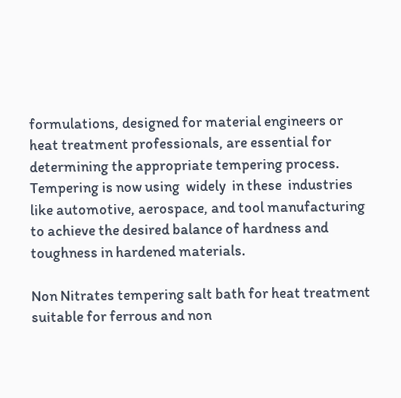formulations, designed for material engineers or heat treatment professionals, are essential for determining the appropriate tempering process. Tempering is now using  widely  in these  industries like automotive, aerospace, and tool manufacturing to achieve the desired balance of hardness and toughness in hardened materials.

Non Nitrates tempering salt bath for heat treatment suitable for ferrous and non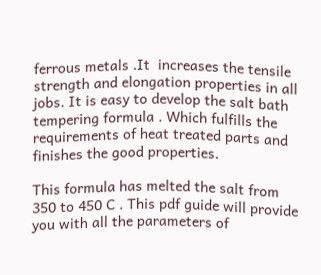ferrous metals .It  increases the tensile strength and elongation properties in all jobs. It is easy to develop the salt bath tempering formula . Which fulfills the requirements of heat treated parts and finishes the good properties.

This formula has melted the salt from 350 to 450 C . This pdf guide will provide you with all the parameters of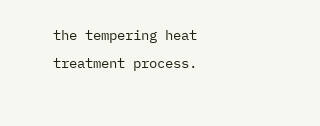the tempering heat treatment process.